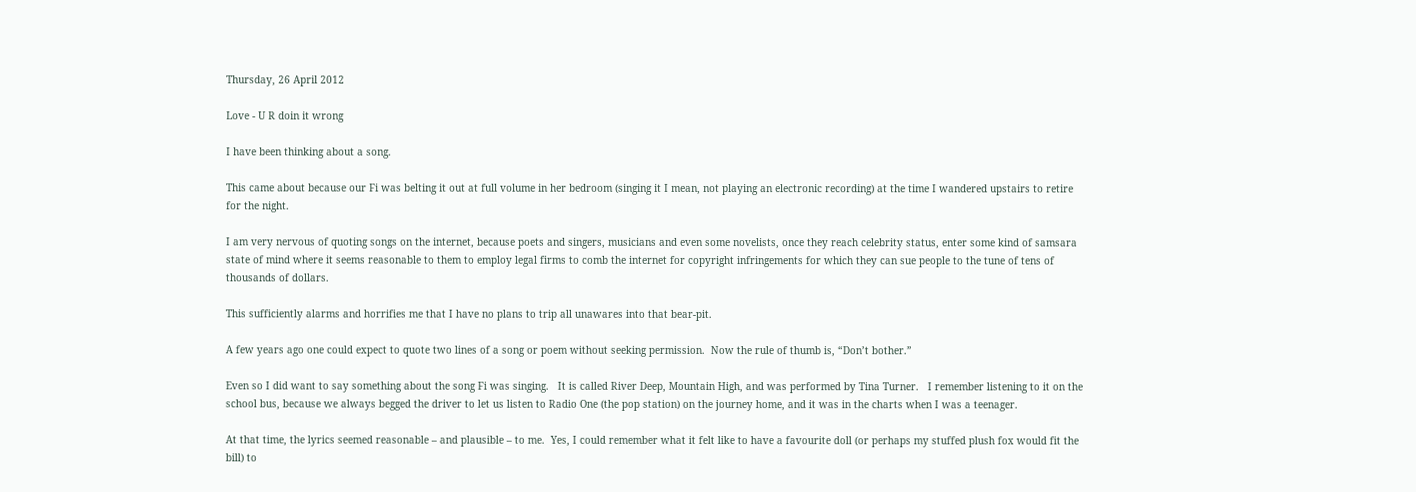Thursday, 26 April 2012

Love - U R doin it wrong

I have been thinking about a song.

This came about because our Fi was belting it out at full volume in her bedroom (singing it I mean, not playing an electronic recording) at the time I wandered upstairs to retire for the night.

I am very nervous of quoting songs on the internet, because poets and singers, musicians and even some novelists, once they reach celebrity status, enter some kind of samsara state of mind where it seems reasonable to them to employ legal firms to comb the internet for copyright infringements for which they can sue people to the tune of tens of thousands of dollars.

This sufficiently alarms and horrifies me that I have no plans to trip all unawares into that bear-pit.

A few years ago one could expect to quote two lines of a song or poem without seeking permission.  Now the rule of thumb is, “Don’t bother.”

Even so I did want to say something about the song Fi was singing.   It is called River Deep, Mountain High, and was performed by Tina Turner.   I remember listening to it on the school bus, because we always begged the driver to let us listen to Radio One (the pop station) on the journey home, and it was in the charts when I was a teenager.

At that time, the lyrics seemed reasonable – and plausible – to me.  Yes, I could remember what it felt like to have a favourite doll (or perhaps my stuffed plush fox would fit the bill) to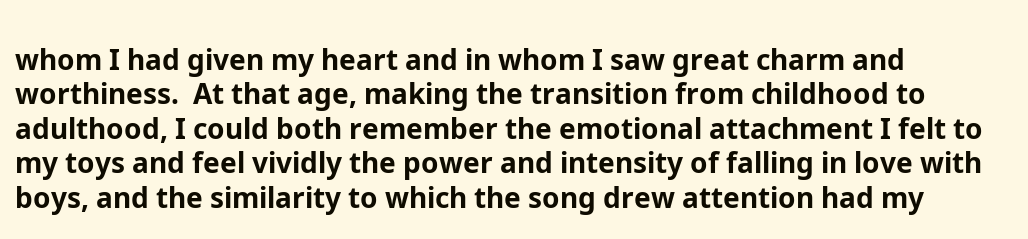whom I had given my heart and in whom I saw great charm and worthiness.  At that age, making the transition from childhood to adulthood, I could both remember the emotional attachment I felt to my toys and feel vividly the power and intensity of falling in love with boys, and the similarity to which the song drew attention had my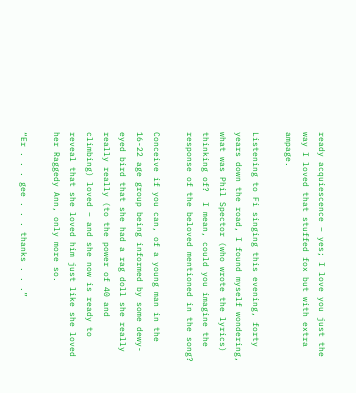ready acquiescence – yes; I love you just the way I loved that stuffed fox but with extra ampage.

Listening to Fi singing this evening, forty years down the road, I found myself wondering, what was Phil Spector (who wrote the lyrics) thinking of?  I mean, could you imagine the response of the beloved mentioned in the song?

Conceive if you can, of a young man in the 16-22 age group being informed by some dewy-eyed bird that she had a rag doll she really really really (to the power of 40 and climbing) loved – and she now is ready to reveal that she loved him just like she loved her Raggedy Ann, only more so.

“Er . . . gee . . . thanks . . .”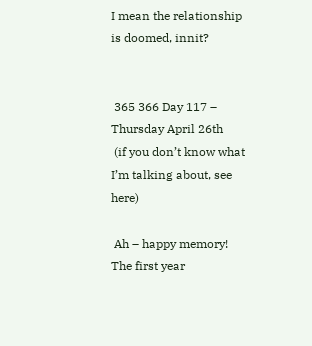I mean the relationship is doomed, innit?


 365 366 Day 117 – Thursday April 26th
 (if you don’t know what I’m talking about, see here)

 Ah – happy memory!  The first year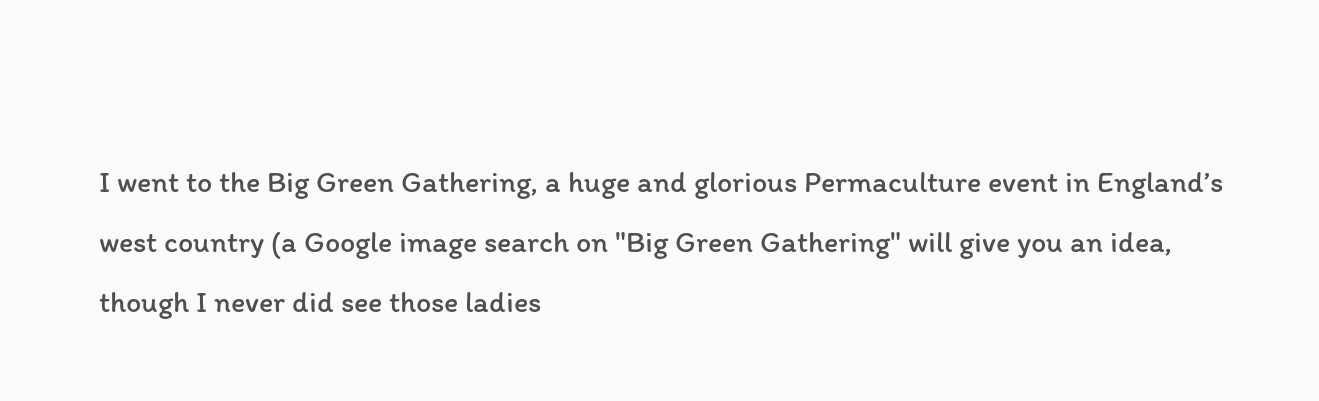I went to the Big Green Gathering, a huge and glorious Permaculture event in England’s west country (a Google image search on "Big Green Gathering" will give you an idea, though I never did see those ladies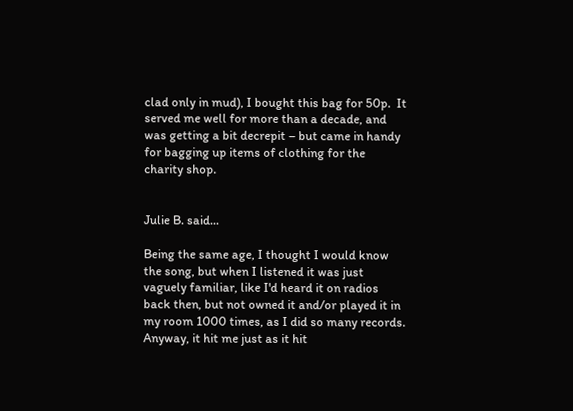clad only in mud), I bought this bag for 50p.  It served me well for more than a decade, and was getting a bit decrepit – but came in handy for bagging up items of clothing for the charity shop.


Julie B. said...

Being the same age, I thought I would know the song, but when I listened it was just vaguely familiar, like I'd heard it on radios back then, but not owned it and/or played it in my room 1000 times, as I did so many records. Anyway, it hit me just as it hit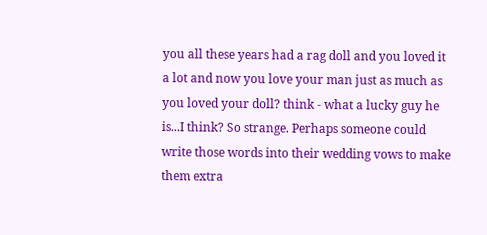you all these years had a rag doll and you loved it a lot and now you love your man just as much as you loved your doll? think - what a lucky guy he is...I think? So strange. Perhaps someone could write those words into their wedding vows to make them extra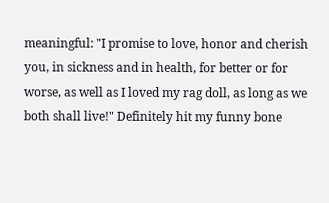meaningful: "I promise to love, honor and cherish you, in sickness and in health, for better or for worse, as well as I loved my rag doll, as long as we both shall live!" Definitely hit my funny bone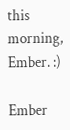this morning, Ember. :)

Ember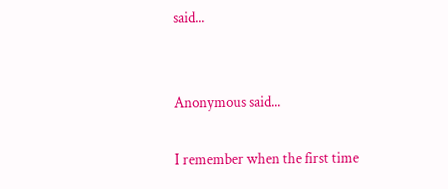said...


Anonymous said...

I remember when the first time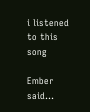i listened to this song

Ember said...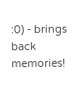:0) - brings back memories!